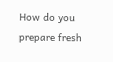How do you prepare fresh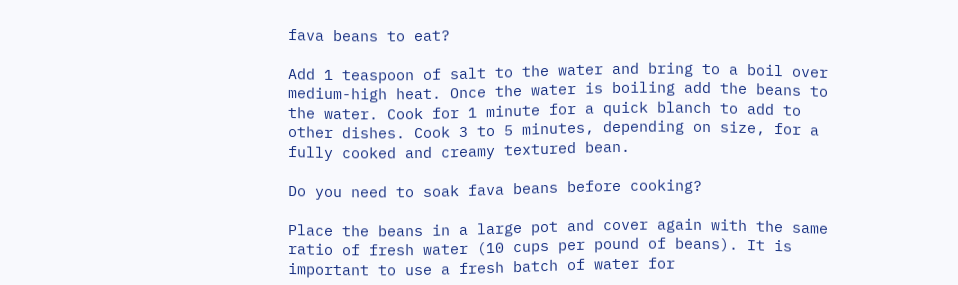fava beans to eat?

Add 1 teaspoon of salt to the water and bring to a boil over medium-high heat. Once the water is boiling add the beans to the water. Cook for 1 minute for a quick blanch to add to other dishes. Cook 3 to 5 minutes, depending on size, for a fully cooked and creamy textured bean.

Do you need to soak fava beans before cooking?

Place the beans in a large pot and cover again with the same ratio of fresh water (10 cups per pound of beans). It is important to use a fresh batch of water for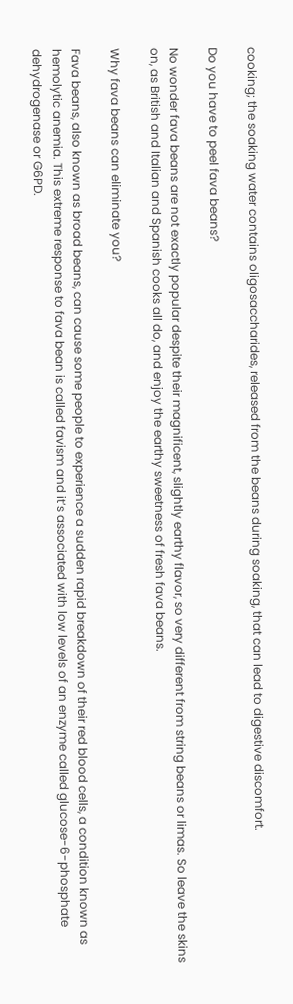cooking; the soaking water contains oligosaccharides, released from the beans during soaking, that can lead to digestive discomfort.

Do you have to peel fava beans?

No wonder fava beans are not exactly popular despite their magnificent, slightly earthy flavor, so very different from string beans or limas. So leave the skins on, as British and Italian and Spanish cooks all do, and enjoy the earthy sweetness of fresh fava beans.

Why fava beans can eliminate you?

Fava beans, also known as broad beans, can cause some people to experience a sudden rapid breakdown of their red blood cells, a condition known as hemolytic anemia. This extreme response to fava bean is called favism and it’s associated with low levels of an enzyme called glucose-6-phosphate dehydrogenase or G6PD.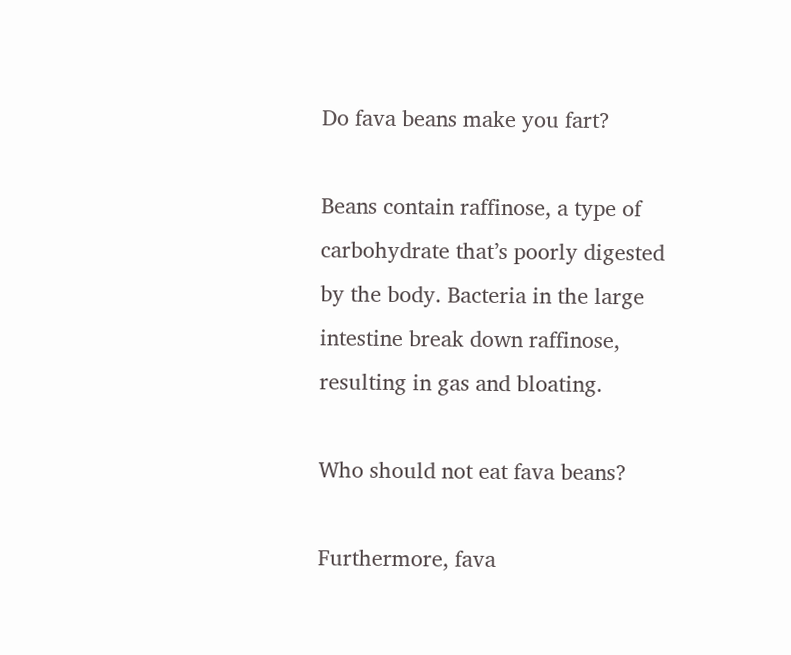Do fava beans make you fart?

Beans contain raffinose, a type of carbohydrate that’s poorly digested by the body. Bacteria in the large intestine break down raffinose, resulting in gas and bloating.

Who should not eat fava beans?

Furthermore, fava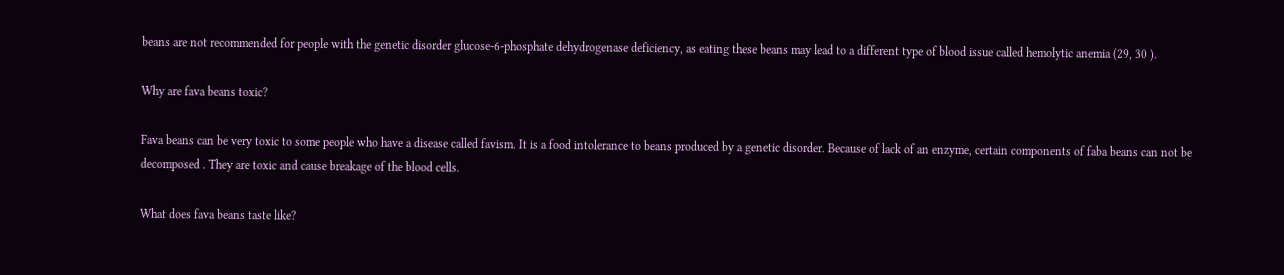beans are not recommended for people with the genetic disorder glucose-6-phosphate dehydrogenase deficiency, as eating these beans may lead to a different type of blood issue called hemolytic anemia (29, 30 ).

Why are fava beans toxic?

Fava beans can be very toxic to some people who have a disease called favism. It is a food intolerance to beans produced by a genetic disorder. Because of lack of an enzyme, certain components of faba beans can not be decomposed . They are toxic and cause breakage of the blood cells.

What does fava beans taste like?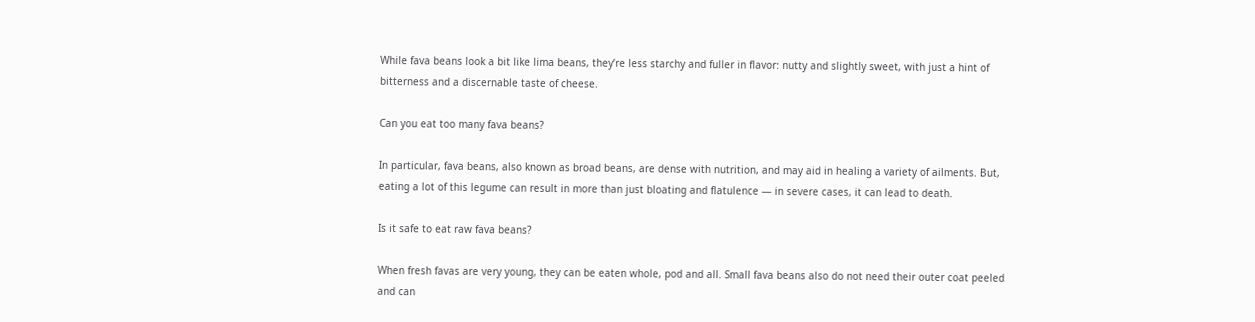While fava beans look a bit like lima beans, they’re less starchy and fuller in flavor: nutty and slightly sweet, with just a hint of bitterness and a discernable taste of cheese.

Can you eat too many fava beans?

In particular, fava beans, also known as broad beans, are dense with nutrition, and may aid in healing a variety of ailments. But, eating a lot of this legume can result in more than just bloating and flatulence — in severe cases, it can lead to death.

Is it safe to eat raw fava beans?

When fresh favas are very young, they can be eaten whole, pod and all. Small fava beans also do not need their outer coat peeled and can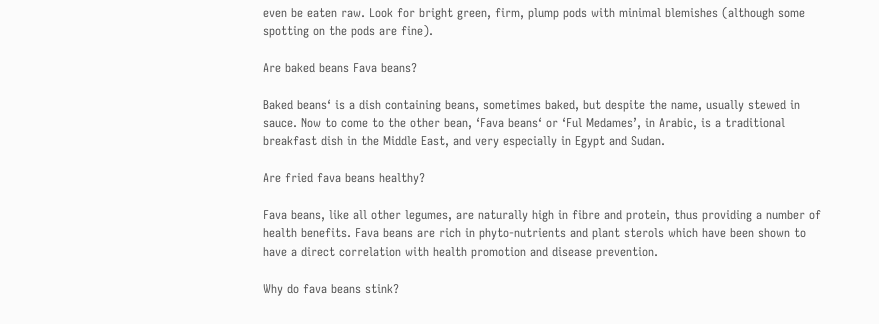even be eaten raw. Look for bright green, firm, plump pods with minimal blemishes (although some spotting on the pods are fine).

Are baked beans Fava beans?

Baked beans‘ is a dish containing beans, sometimes baked, but despite the name, usually stewed in sauce. Now to come to the other bean, ‘Fava beans‘ or ‘Ful Medames’, in Arabic, is a traditional breakfast dish in the Middle East, and very especially in Egypt and Sudan.

Are fried fava beans healthy?

Fava beans, like all other legumes, are naturally high in fibre and protein, thus providing a number of health benefits. Fava beans are rich in phyto-nutrients and plant sterols which have been shown to have a direct correlation with health promotion and disease prevention.

Why do fava beans stink?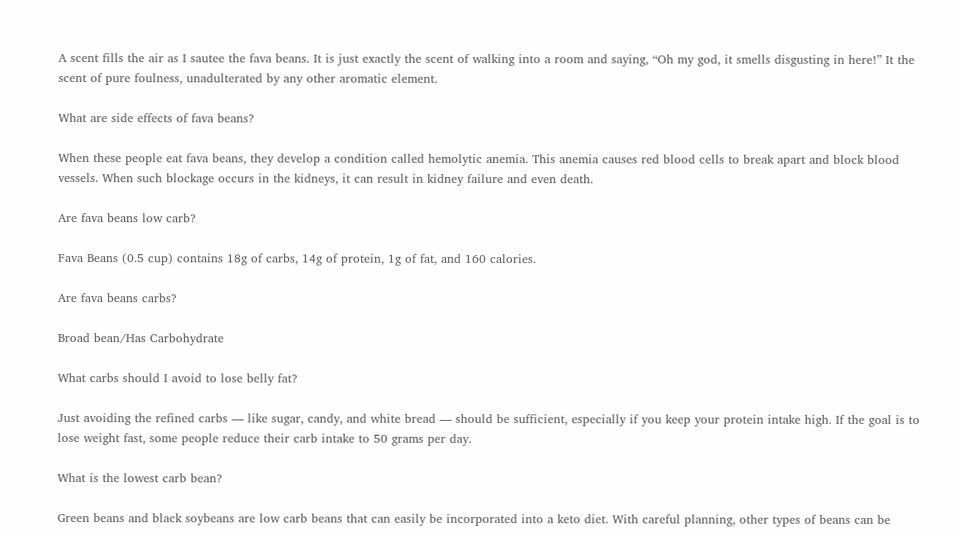A scent fills the air as I sautee the fava beans. It is just exactly the scent of walking into a room and saying, “Oh my god, it smells disgusting in here!” It the scent of pure foulness, unadulterated by any other aromatic element.

What are side effects of fava beans?

When these people eat fava beans, they develop a condition called hemolytic anemia. This anemia causes red blood cells to break apart and block blood vessels. When such blockage occurs in the kidneys, it can result in kidney failure and even death.

Are fava beans low carb?

Fava Beans (0.5 cup) contains 18g of carbs, 14g of protein, 1g of fat, and 160 calories.

Are fava beans carbs?

Broad bean/Has Carbohydrate

What carbs should I avoid to lose belly fat?

Just avoiding the refined carbs — like sugar, candy, and white bread — should be sufficient, especially if you keep your protein intake high. If the goal is to lose weight fast, some people reduce their carb intake to 50 grams per day.

What is the lowest carb bean?

Green beans and black soybeans are low carb beans that can easily be incorporated into a keto diet. With careful planning, other types of beans can be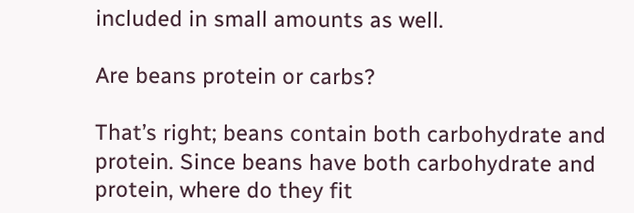included in small amounts as well.

Are beans protein or carbs?

That’s right; beans contain both carbohydrate and protein. Since beans have both carbohydrate and protein, where do they fit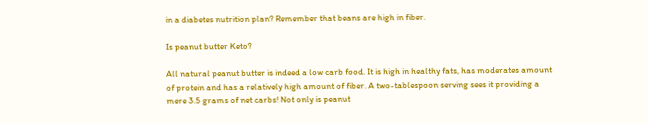in a diabetes nutrition plan? Remember that beans are high in fiber.

Is peanut butter Keto?

All natural peanut butter is indeed a low carb food. It is high in healthy fats, has moderates amount of protein and has a relatively high amount of fiber. A two-tablespoon serving sees it providing a mere 3.5 grams of net carbs! Not only is peanut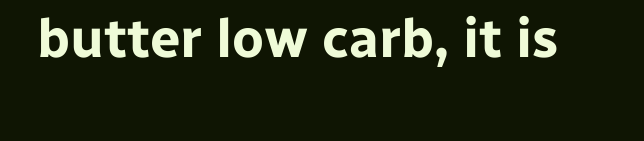butter low carb, it is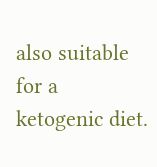also suitable for a ketogenic diet.